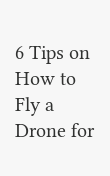6 Tips on How to Fly a Drone for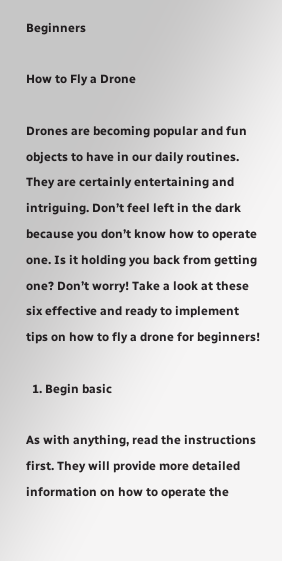Beginners

How to Fly a Drone

Drones are becoming popular and fun objects to have in our daily routines. They are certainly entertaining and intriguing. Don’t feel left in the dark because you don’t know how to operate one. Is it holding you back from getting one? Don’t worry! Take a look at these six effective and ready to implement tips on how to fly a drone for beginners!

  1. Begin basic

As with anything, read the instructions first. They will provide more detailed information on how to operate the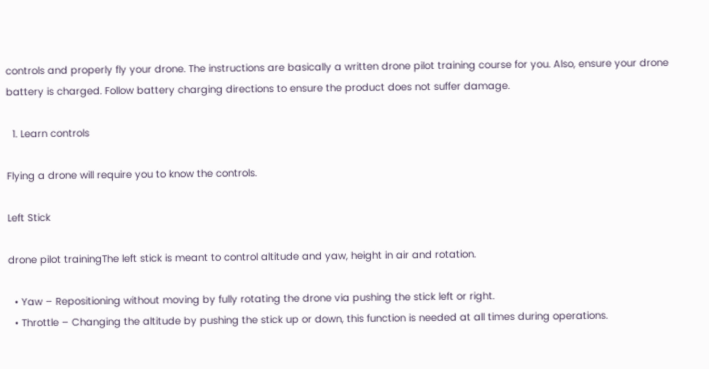controls and properly fly your drone. The instructions are basically a written drone pilot training course for you. Also, ensure your drone battery is charged. Follow battery charging directions to ensure the product does not suffer damage.

  1. Learn controls

Flying a drone will require you to know the controls.

Left Stick

drone pilot trainingThe left stick is meant to control altitude and yaw, height in air and rotation.

  • Yaw – Repositioning without moving by fully rotating the drone via pushing the stick left or right.
  • Throttle – Changing the altitude by pushing the stick up or down, this function is needed at all times during operations.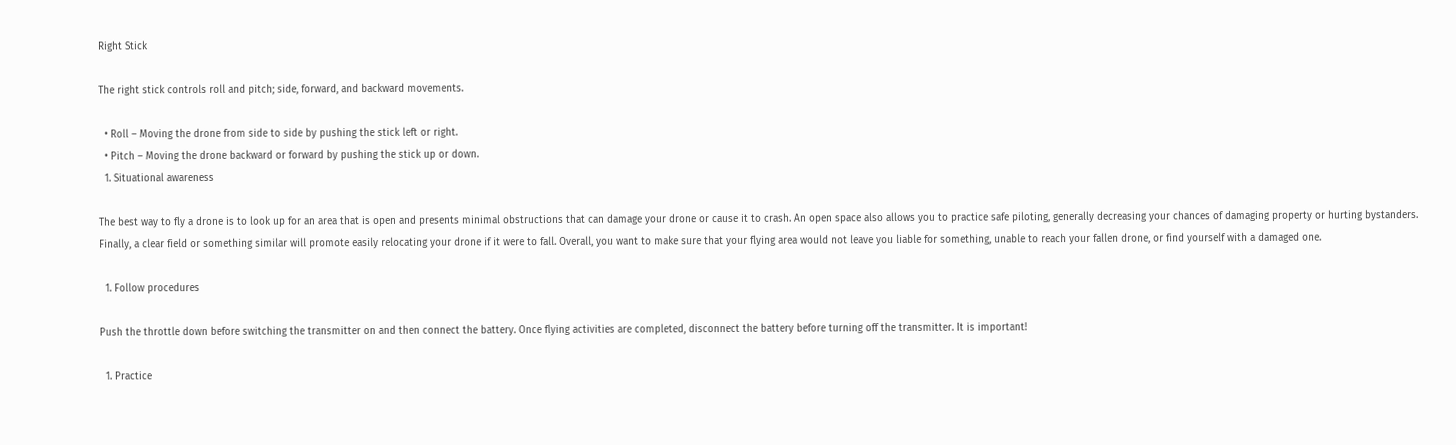Right Stick

The right stick controls roll and pitch; side, forward, and backward movements.

  • Roll – Moving the drone from side to side by pushing the stick left or right.
  • Pitch – Moving the drone backward or forward by pushing the stick up or down.
  1. Situational awareness

The best way to fly a drone is to look up for an area that is open and presents minimal obstructions that can damage your drone or cause it to crash. An open space also allows you to practice safe piloting, generally decreasing your chances of damaging property or hurting bystanders. Finally, a clear field or something similar will promote easily relocating your drone if it were to fall. Overall, you want to make sure that your flying area would not leave you liable for something, unable to reach your fallen drone, or find yourself with a damaged one.

  1. Follow procedures

Push the throttle down before switching the transmitter on and then connect the battery. Once flying activities are completed, disconnect the battery before turning off the transmitter. It is important!

  1. Practice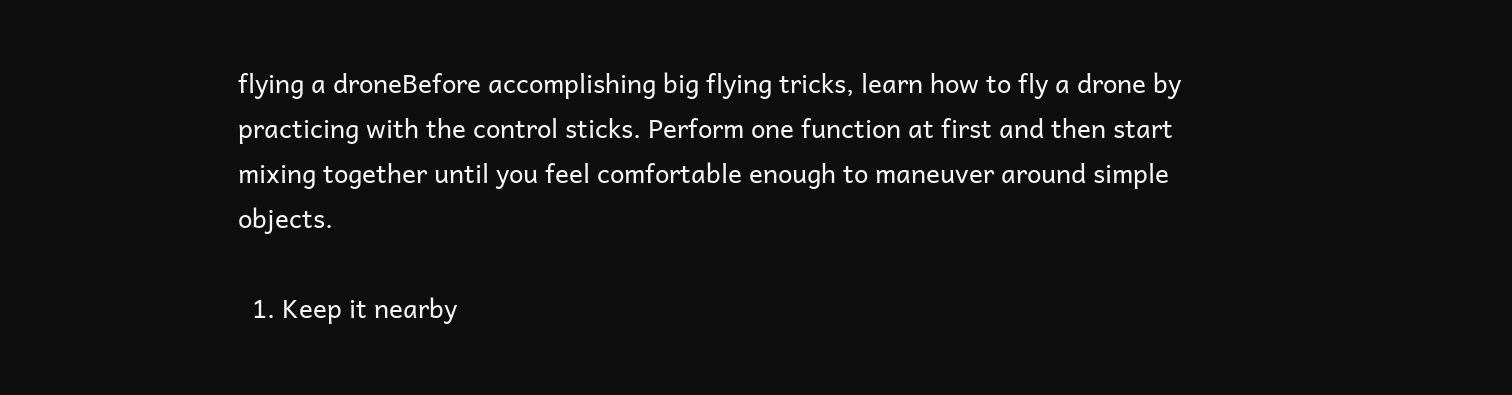flying a droneBefore accomplishing big flying tricks, learn how to fly a drone by practicing with the control sticks. Perform one function at first and then start mixing together until you feel comfortable enough to maneuver around simple objects.

  1. Keep it nearby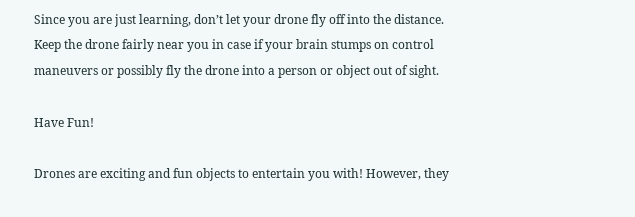Since you are just learning, don’t let your drone fly off into the distance. Keep the drone fairly near you in case if your brain stumps on control maneuvers or possibly fly the drone into a person or object out of sight.

Have Fun!

Drones are exciting and fun objects to entertain you with! However, they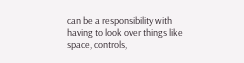can be a responsibility with having to look over things like space, controls,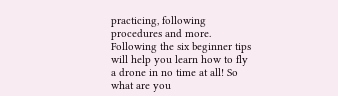practicing, following procedures and more. Following the six beginner tips will help you learn how to fly a drone in no time at all! So what are you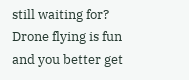still waiting for? Drone flying is fun and you better get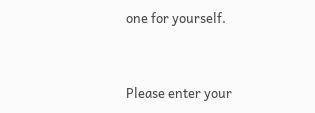one for yourself.


Please enter your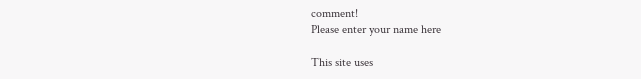comment!
Please enter your name here

This site uses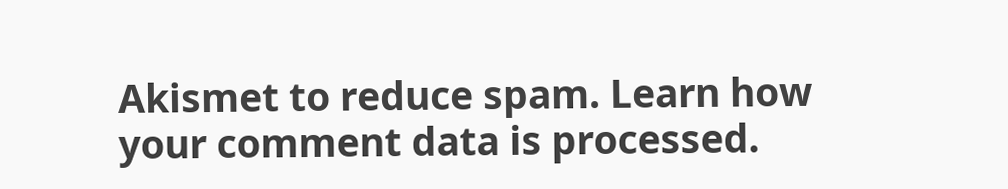Akismet to reduce spam. Learn how your comment data is processed.